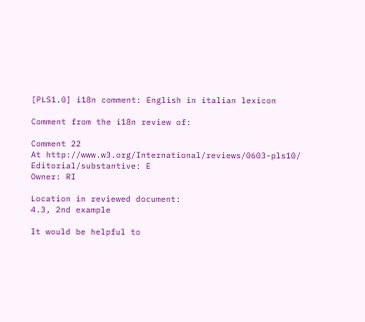[PLS1.0] i18n comment: English in italian lexicon

Comment from the i18n review of:

Comment 22
At http://www.w3.org/International/reviews/0603-pls10/
Editorial/substantive: E
Owner: RI

Location in reviewed document:
4.3, 2nd example

It would be helpful to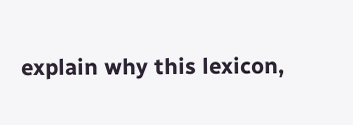explain why this lexicon,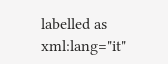labelled as xml:lang="it"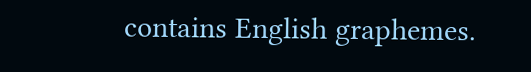contains English graphemes.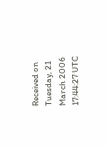Received on Tuesday, 21 March 2006 17:44:27 UTC